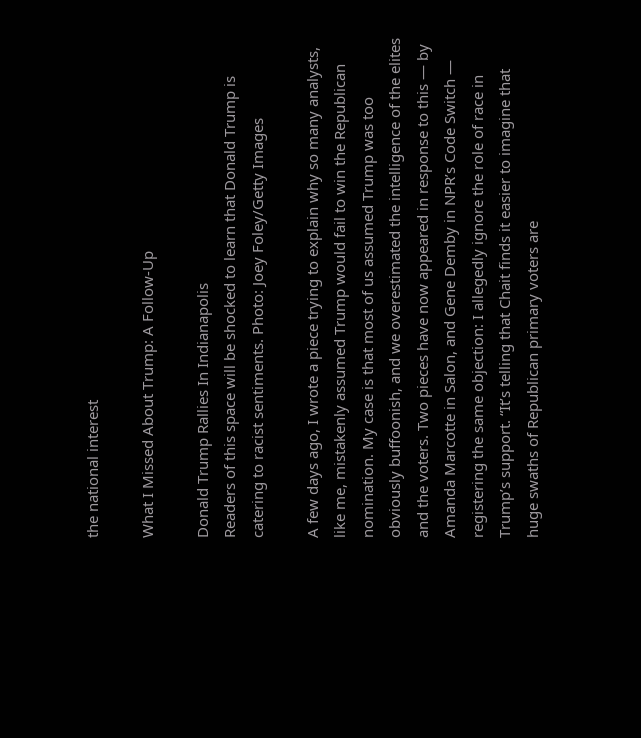the national interest

What I Missed About Trump: A Follow-Up

Donald Trump Rallies In Indianapolis
Readers of this space will be shocked to learn that Donald Trump is catering to racist sentiments. Photo: Joey Foley/Getty Images

A few days ago, I wrote a piece trying to explain why so many analysts, like me, mistakenly assumed Trump would fail to win the Republican nomination. My case is that most of us assumed Trump was too obviously buffoonish, and we overestimated the intelligence of the elites and the voters. Two pieces have now appeared in response to this — by Amanda Marcotte in Salon, and Gene Demby in NPR’s Code Switch — registering the same objection: I allegedly ignore the role of race in Trump’s support. “It’s telling that Chait finds it easier to imagine that huge swaths of Republican primary voters are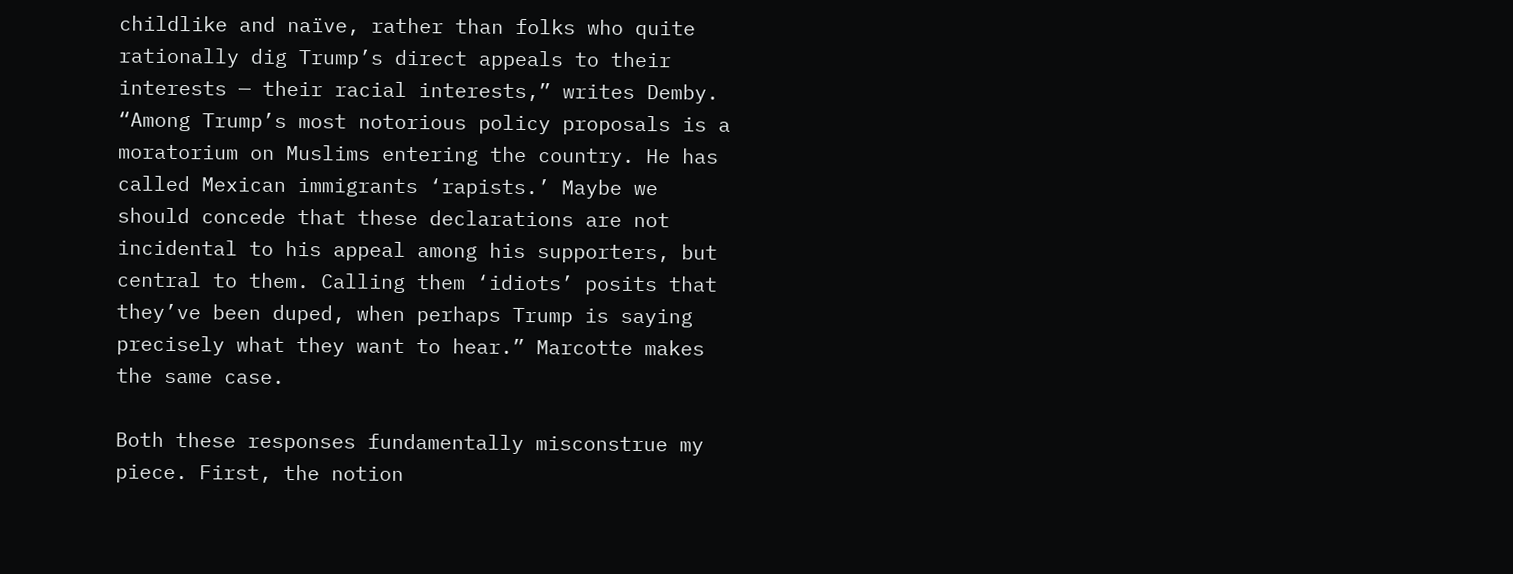childlike and naïve, rather than folks who quite rationally dig Trump’s direct appeals to their interests — their racial interests,” writes Demby. “Among Trump’s most notorious policy proposals is a moratorium on Muslims entering the country. He has called Mexican immigrants ‘rapists.’ Maybe we should concede that these declarations are not incidental to his appeal among his supporters, but central to them. Calling them ‘idiots’ posits that they’ve been duped, when perhaps Trump is saying precisely what they want to hear.” Marcotte makes the same case.

Both these responses fundamentally misconstrue my piece. First, the notion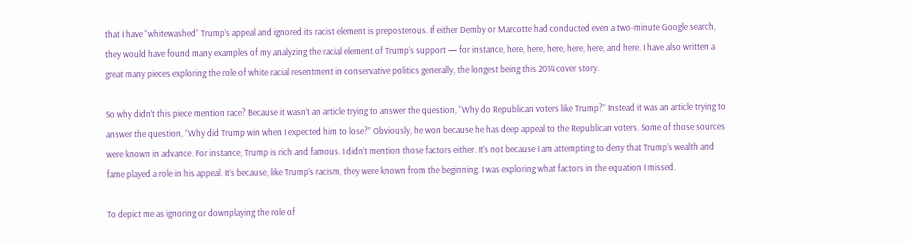that I have “whitewashed” Trump’s appeal and ignored its racist element is preposterous. If either Demby or Marcotte had conducted even a two-minute Google search, they would have found many examples of my analyzing the racial element of Trump’s support — for instance, here, here, here, here, here, and here. I have also written a great many pieces exploring the role of white racial resentment in conservative politics generally, the longest being this 2014 cover story.

So why didn’t this piece mention race? Because it wasn’t an article trying to answer the question, “Why do Republican voters like Trump?” Instead it was an article trying to answer the question, “Why did Trump win when I expected him to lose?” Obviously, he won because he has deep appeal to the Republican voters. Some of those sources were known in advance. For instance, Trump is rich and famous. I didn’t mention those factors either. It’s not because I am attempting to deny that Trump’s wealth and fame played a role in his appeal. It’s because, like Trump’s racism, they were known from the beginning. I was exploring what factors in the equation I missed.

To depict me as ignoring or downplaying the role of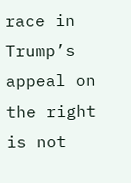race in Trump’s appeal on the right is not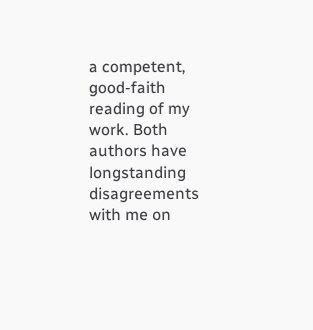a competent, good-faith reading of my work. Both authors have longstanding disagreements with me on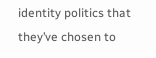identity politics that they’ve chosen to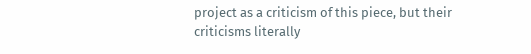project as a criticism of this piece, but their criticisms literally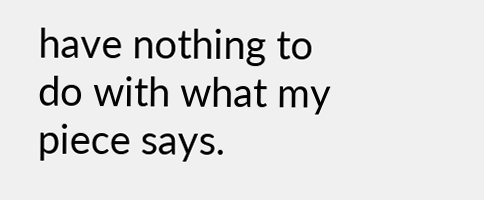have nothing to do with what my piece says.